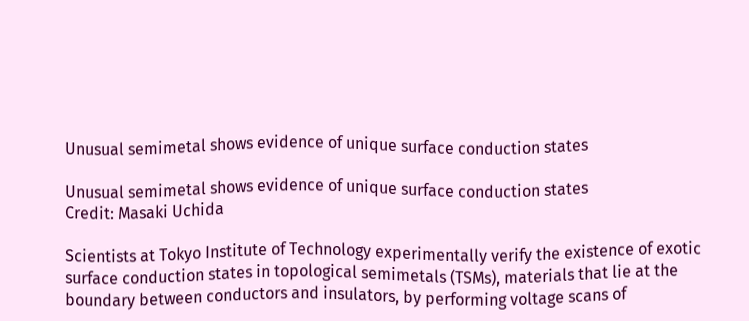Unusual semimetal shows evidence of unique surface conduction states

Unusual semimetal shows evidence of unique surface conduction states
Credit: Masaki Uchida

Scientists at Tokyo Institute of Technology experimentally verify the existence of exotic surface conduction states in topological semimetals (TSMs), materials that lie at the boundary between conductors and insulators, by performing voltage scans of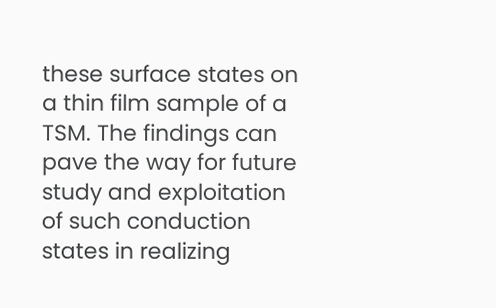these surface states on a thin film sample of a TSM. The findings can pave the way for future study and exploitation of such conduction states in realizing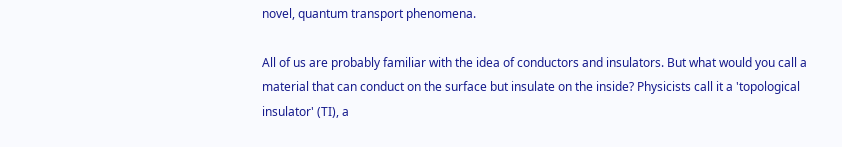novel, quantum transport phenomena.

All of us are probably familiar with the idea of conductors and insulators. But what would you call a material that can conduct on the surface but insulate on the inside? Physicists call it a 'topological insulator' (TI), a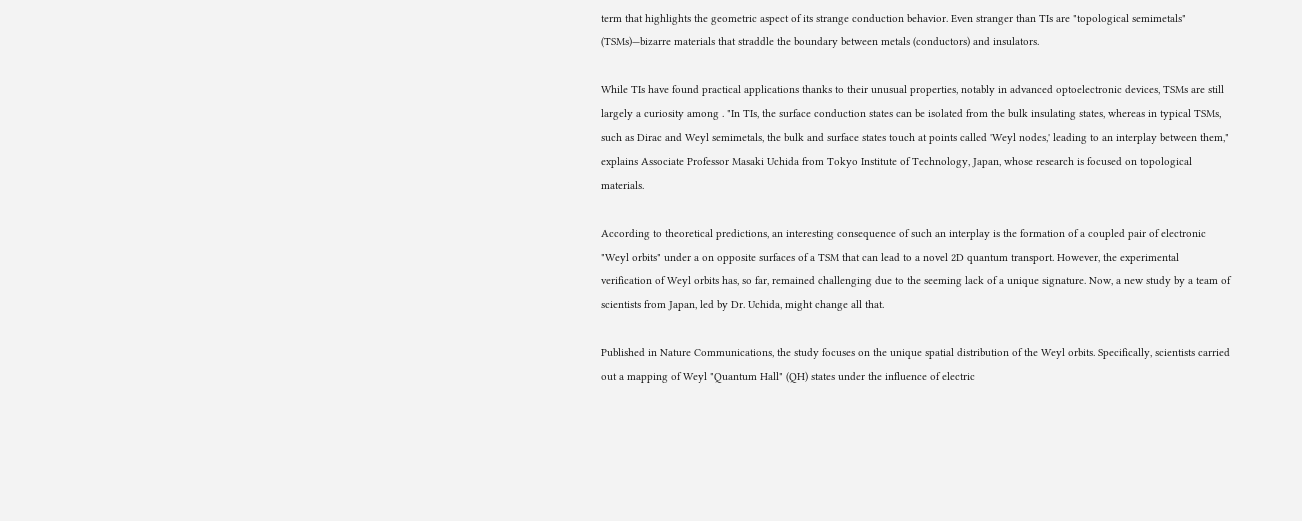term that highlights the geometric aspect of its strange conduction behavior. Even stranger than TIs are "topological semimetals" (TSMs)—bizarre materials that straddle the boundary between metals (conductors) and insulators.

While TIs have found practical applications thanks to their unusual properties, notably in advanced optoelectronic devices, TSMs are still largely a curiosity among . "In TIs, the surface conduction states can be isolated from the bulk insulating states, whereas in typical TSMs, such as Dirac and Weyl semimetals, the bulk and surface states touch at points called 'Weyl nodes,' leading to an interplay between them," explains Associate Professor Masaki Uchida from Tokyo Institute of Technology, Japan, whose research is focused on topological materials.

According to theoretical predictions, an interesting consequence of such an interplay is the formation of a coupled pair of electronic "Weyl orbits" under a on opposite surfaces of a TSM that can lead to a novel 2D quantum transport. However, the experimental verification of Weyl orbits has, so far, remained challenging due to the seeming lack of a unique signature. Now, a new study by a team of scientists from Japan, led by Dr. Uchida, might change all that.

Published in Nature Communications, the study focuses on the unique spatial distribution of the Weyl orbits. Specifically, scientists carried out a mapping of Weyl "Quantum Hall" (QH) states under the influence of electric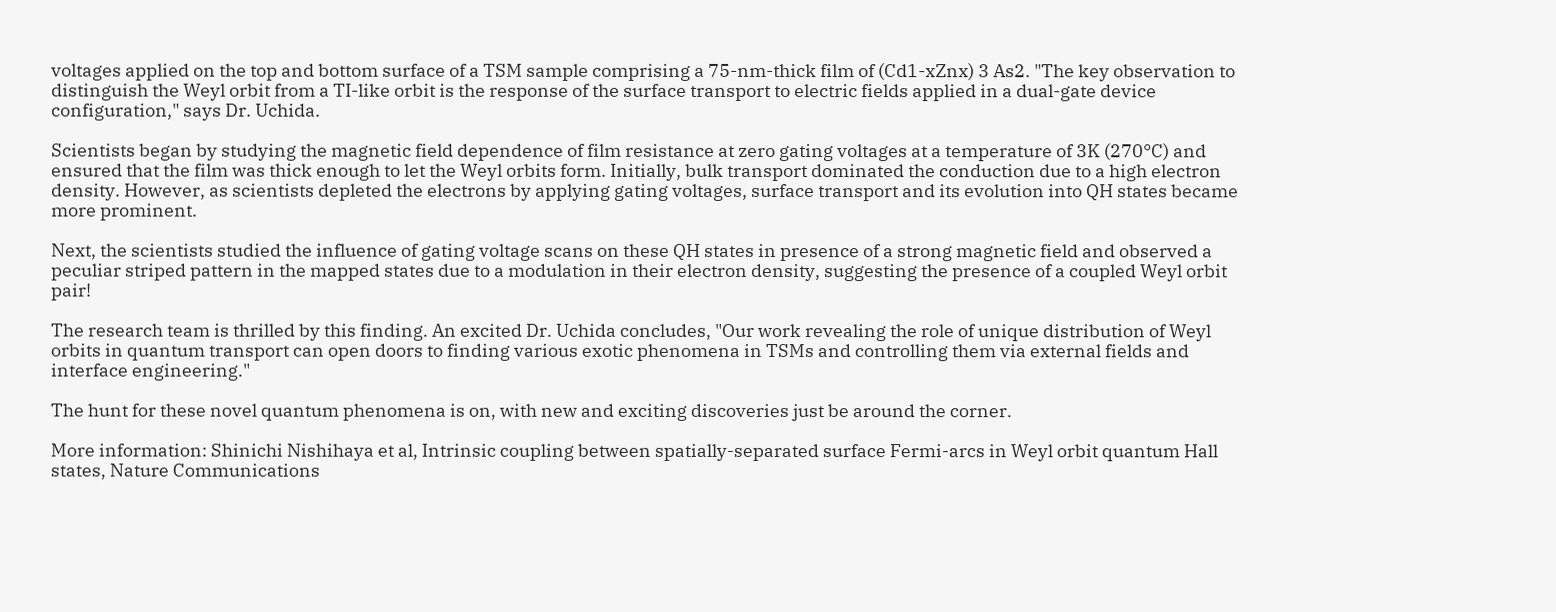voltages applied on the top and bottom surface of a TSM sample comprising a 75-nm-thick film of (Cd1-xZnx) 3 As2. "The key observation to distinguish the Weyl orbit from a TI-like orbit is the response of the surface transport to electric fields applied in a dual-gate device configuration," says Dr. Uchida.

Scientists began by studying the magnetic field dependence of film resistance at zero gating voltages at a temperature of 3K (270°C) and ensured that the film was thick enough to let the Weyl orbits form. Initially, bulk transport dominated the conduction due to a high electron density. However, as scientists depleted the electrons by applying gating voltages, surface transport and its evolution into QH states became more prominent.

Next, the scientists studied the influence of gating voltage scans on these QH states in presence of a strong magnetic field and observed a peculiar striped pattern in the mapped states due to a modulation in their electron density, suggesting the presence of a coupled Weyl orbit pair!

The research team is thrilled by this finding. An excited Dr. Uchida concludes, "Our work revealing the role of unique distribution of Weyl orbits in quantum transport can open doors to finding various exotic phenomena in TSMs and controlling them via external fields and interface engineering."

The hunt for these novel quantum phenomena is on, with new and exciting discoveries just be around the corner.

More information: Shinichi Nishihaya et al, Intrinsic coupling between spatially-separated surface Fermi-arcs in Weyl orbit quantum Hall states, Nature Communications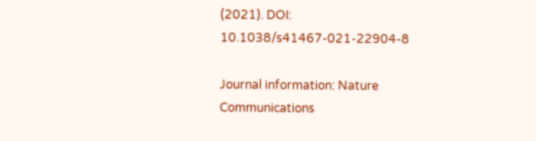(2021). DOI: 10.1038/s41467-021-22904-8

Journal information: Nature Communications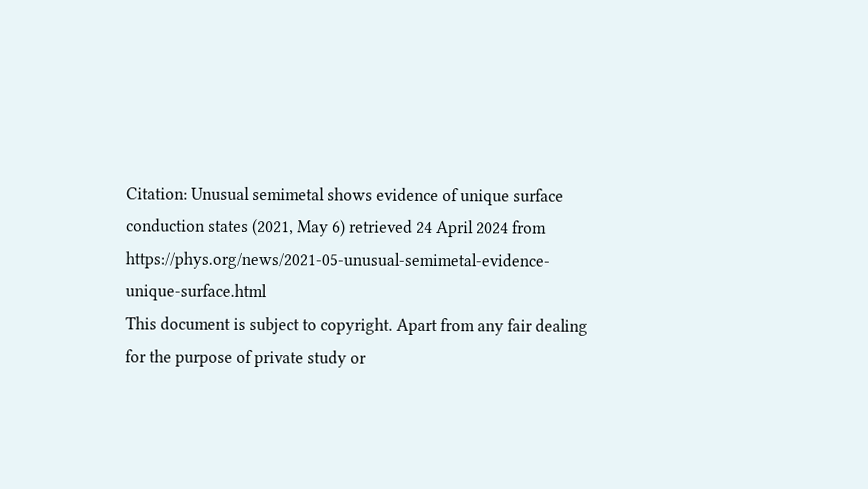Citation: Unusual semimetal shows evidence of unique surface conduction states (2021, May 6) retrieved 24 April 2024 from https://phys.org/news/2021-05-unusual-semimetal-evidence-unique-surface.html
This document is subject to copyright. Apart from any fair dealing for the purpose of private study or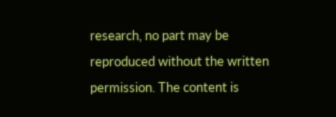research, no part may be reproduced without the written permission. The content is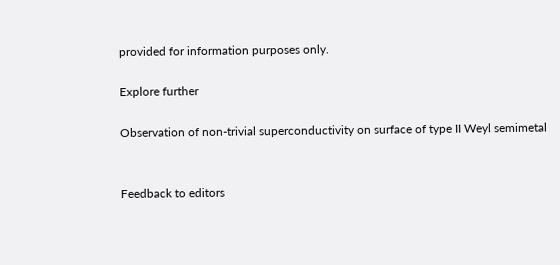provided for information purposes only.

Explore further

Observation of non-trivial superconductivity on surface of type II Weyl semimetal


Feedback to editors